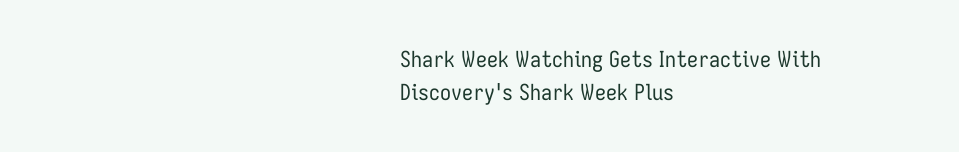Shark Week Watching Gets Interactive With Discovery's Shark Week Plus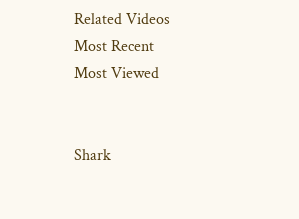Related Videos
Most Recent
Most Viewed


Shark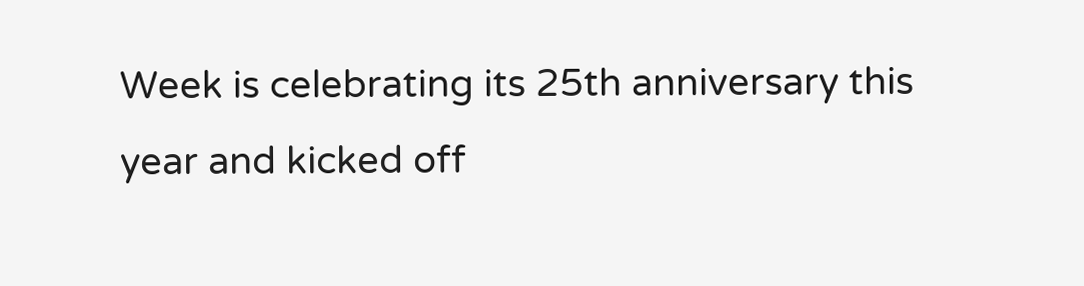Week is celebrating its 25th anniversary this year and kicked off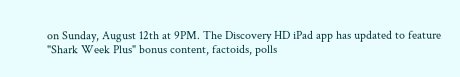on Sunday, August 12th at 9PM. The Discovery HD iPad app has updated to feature "Shark Week Plus" bonus content, factoids, polls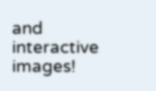and interactive images!